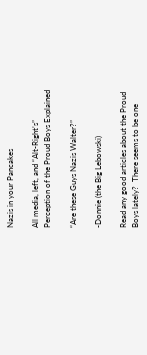Nazis in your Pancakes

All media, left, and “Alt-Right’s” Perception of the Proud Boys Explained

“Are these Guys Nazis Walter?”

-Donnie (the Big Lebowski)

Read any good articles about the Proud Boys lately?  There seems to be one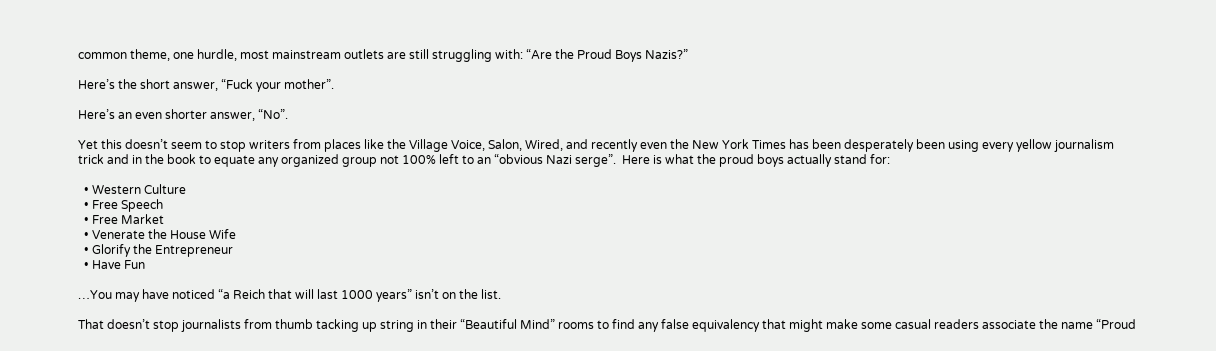common theme, one hurdle, most mainstream outlets are still struggling with: “Are the Proud Boys Nazis?”

Here’s the short answer, “Fuck your mother”.

Here’s an even shorter answer, “No”.

Yet this doesn’t seem to stop writers from places like the Village Voice, Salon, Wired, and recently even the New York Times has been desperately been using every yellow journalism trick and in the book to equate any organized group not 100% left to an “obvious Nazi serge”.  Here is what the proud boys actually stand for:

  • Western Culture
  • Free Speech
  • Free Market
  • Venerate the House Wife
  • Glorify the Entrepreneur
  • Have Fun

…You may have noticed “a Reich that will last 1000 years” isn’t on the list.

That doesn’t stop journalists from thumb tacking up string in their “Beautiful Mind” rooms to find any false equivalency that might make some casual readers associate the name “Proud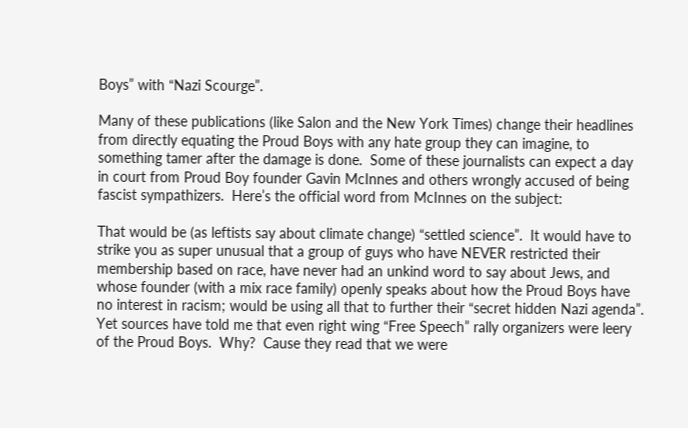Boys” with “Nazi Scourge”.

Many of these publications (like Salon and the New York Times) change their headlines from directly equating the Proud Boys with any hate group they can imagine, to something tamer after the damage is done.  Some of these journalists can expect a day in court from Proud Boy founder Gavin McInnes and others wrongly accused of being fascist sympathizers.  Here’s the official word from McInnes on the subject:

That would be (as leftists say about climate change) “settled science”.  It would have to strike you as super unusual that a group of guys who have NEVER restricted their membership based on race, have never had an unkind word to say about Jews, and whose founder (with a mix race family) openly speaks about how the Proud Boys have no interest in racism; would be using all that to further their “secret hidden Nazi agenda”.  Yet sources have told me that even right wing “Free Speech” rally organizers were leery of the Proud Boys.  Why?  Cause they read that we were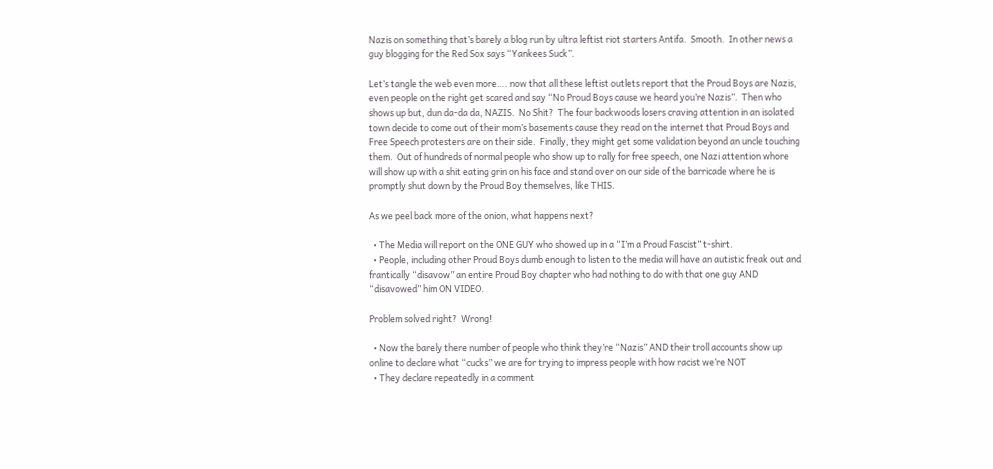Nazis on something that’s barely a blog run by ultra leftist riot starters Antifa.  Smooth.  In other news a guy blogging for the Red Sox says “Yankees Suck”.

Let’s tangle the web even more…. now that all these leftist outlets report that the Proud Boys are Nazis, even people on the right get scared and say “No Proud Boys cause we heard you’re Nazis”.  Then who shows up but, dun da-da da, NAZIS.  No Shit?  The four backwoods losers craving attention in an isolated town decide to come out of their mom’s basements cause they read on the internet that Proud Boys and Free Speech protesters are on their side.  Finally, they might get some validation beyond an uncle touching them.  Out of hundreds of normal people who show up to rally for free speech, one Nazi attention whore will show up with a shit eating grin on his face and stand over on our side of the barricade where he is promptly shut down by the Proud Boy themselves, like THIS.

As we peel back more of the onion, what happens next?

  • The Media will report on the ONE GUY who showed up in a “I’m a Proud Fascist” t-shirt.
  • People, including other Proud Boys dumb enough to listen to the media will have an autistic freak out and frantically “disavow” an entire Proud Boy chapter who had nothing to do with that one guy AND “disavowed” him ON VIDEO.

Problem solved right?  Wrong!

  • Now the barely there number of people who think they’re “Nazis” AND their troll accounts show up online to declare what “cucks” we are for trying to impress people with how racist we’re NOT
  • They declare repeatedly in a comment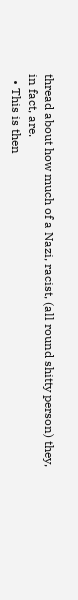thread about how much of a Nazi, racist, (all round shitty person) they, in fact, are.
  • This is then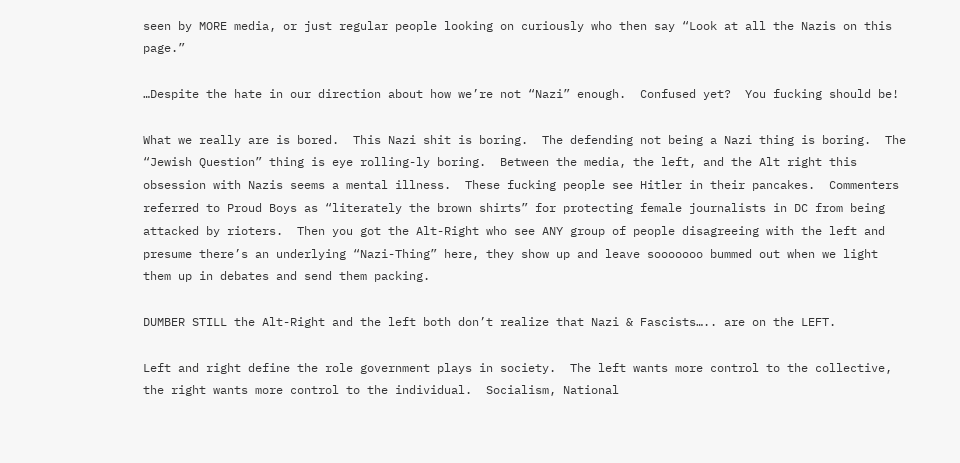seen by MORE media, or just regular people looking on curiously who then say “Look at all the Nazis on this page.”

…Despite the hate in our direction about how we’re not “Nazi” enough.  Confused yet?  You fucking should be!

What we really are is bored.  This Nazi shit is boring.  The defending not being a Nazi thing is boring.  The “Jewish Question” thing is eye rolling-ly boring.  Between the media, the left, and the Alt right this obsession with Nazis seems a mental illness.  These fucking people see Hitler in their pancakes.  Commenters referred to Proud Boys as “literately the brown shirts” for protecting female journalists in DC from being attacked by rioters.  Then you got the Alt-Right who see ANY group of people disagreeing with the left and presume there’s an underlying “Nazi-Thing” here, they show up and leave sooooooo bummed out when we light them up in debates and send them packing.

DUMBER STILL the Alt-Right and the left both don’t realize that Nazi & Fascists….. are on the LEFT.

Left and right define the role government plays in society.  The left wants more control to the collective, the right wants more control to the individual.  Socialism, National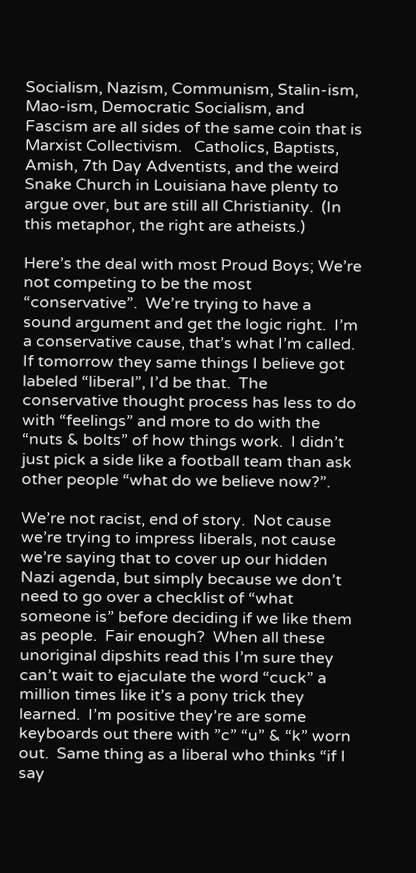Socialism, Nazism, Communism, Stalin-ism, Mao-ism, Democratic Socialism, and Fascism are all sides of the same coin that is Marxist Collectivism.   Catholics, Baptists, Amish, 7th Day Adventists, and the weird Snake Church in Louisiana have plenty to argue over, but are still all Christianity.  (In this metaphor, the right are atheists.)

Here’s the deal with most Proud Boys; We’re not competing to be the most “conservative”.  We’re trying to have a sound argument and get the logic right.  I’m a conservative cause, that’s what I’m called.  If tomorrow they same things I believe got labeled “liberal”, I’d be that.  The conservative thought process has less to do with “feelings” and more to do with the “nuts & bolts” of how things work.  I didn’t just pick a side like a football team than ask other people “what do we believe now?”.

We’re not racist, end of story.  Not cause we’re trying to impress liberals, not cause we’re saying that to cover up our hidden Nazi agenda, but simply because we don’t need to go over a checklist of “what someone is” before deciding if we like them as people.  Fair enough?  When all these unoriginal dipshits read this I’m sure they can’t wait to ejaculate the word “cuck” a million times like it’s a pony trick they learned.  I’m positive they’re are some keyboards out there with ”c” “u” & “k” worn out.  Same thing as a liberal who thinks “if I say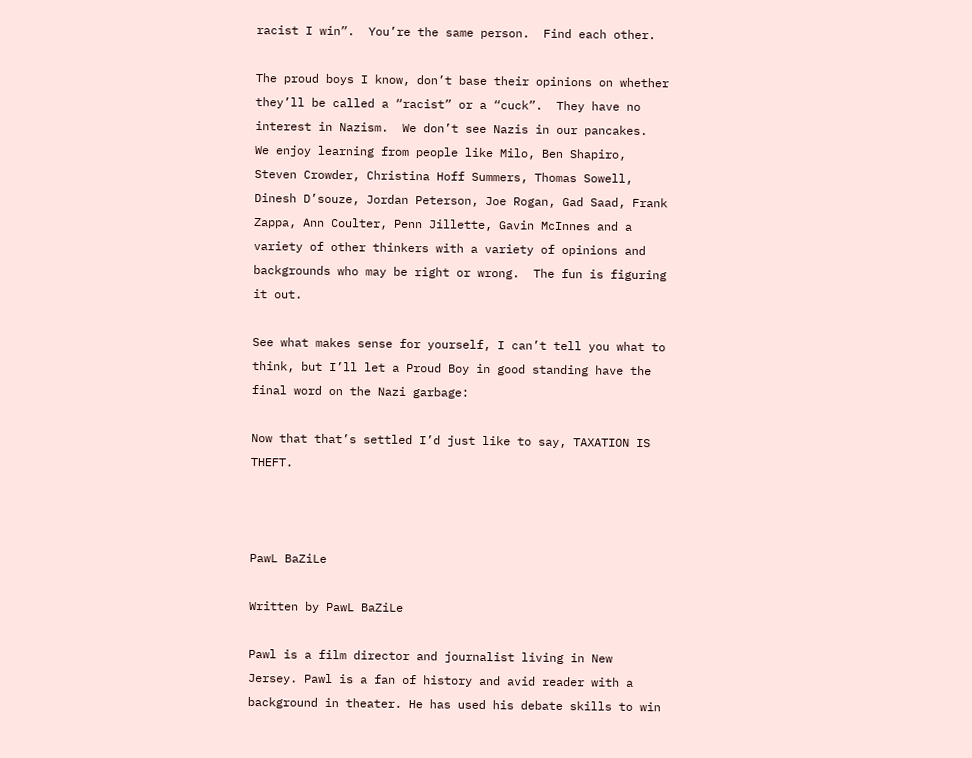racist I win”.  You’re the same person.  Find each other.

The proud boys I know, don’t base their opinions on whether they’ll be called a “racist” or a “cuck”.  They have no interest in Nazism.  We don’t see Nazis in our pancakes.  We enjoy learning from people like Milo, Ben Shapiro, Steven Crowder, Christina Hoff Summers, Thomas Sowell, Dinesh D’souze, Jordan Peterson, Joe Rogan, Gad Saad, Frank Zappa, Ann Coulter, Penn Jillette, Gavin McInnes and a variety of other thinkers with a variety of opinions and backgrounds who may be right or wrong.  The fun is figuring it out.

See what makes sense for yourself, I can’t tell you what to think, but I’ll let a Proud Boy in good standing have the final word on the Nazi garbage:

Now that that’s settled I’d just like to say, TAXATION IS THEFT.



PawL BaZiLe

Written by PawL BaZiLe

Pawl is a film director and journalist living in New Jersey. Pawl is a fan of history and avid reader with a background in theater. He has used his debate skills to win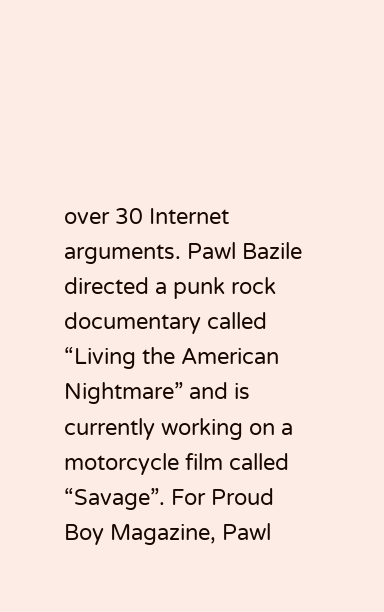over 30 Internet arguments. Pawl Bazile directed a punk rock documentary called “Living the American Nightmare” and is currently working on a motorcycle film called “Savage”. For Proud Boy Magazine, Pawl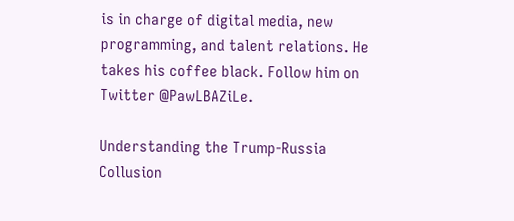is in charge of digital media, new programming, and talent relations. He takes his coffee black. Follow him on Twitter @PawLBAZiLe.

Understanding the Trump-Russia Collusion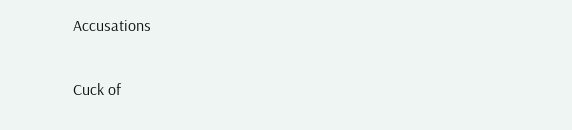Accusations

Cuck of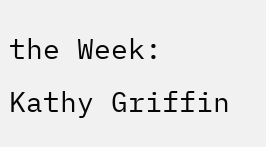the Week: Kathy Griffin